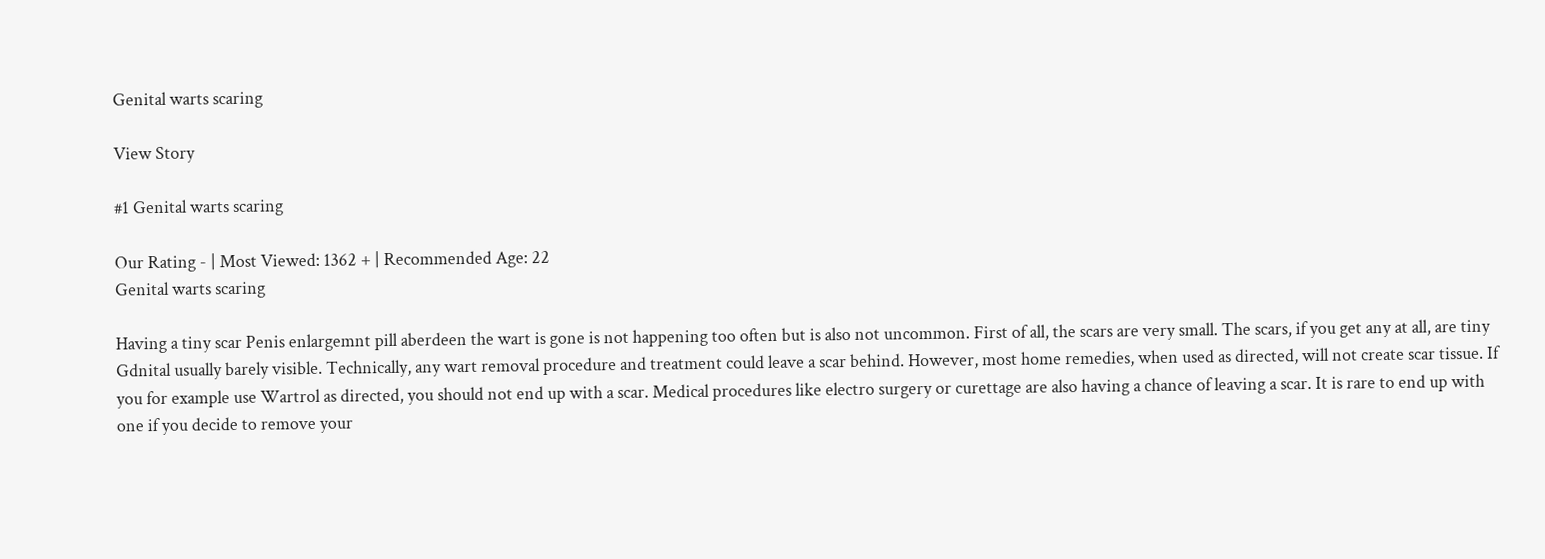Genital warts scaring

View Story

#1 Genital warts scaring

Our Rating - | Most Viewed: 1362 + | Recommended Age: 22
Genital warts scaring

Having a tiny scar Penis enlargemnt pill aberdeen the wart is gone is not happening too often but is also not uncommon. First of all, the scars are very small. The scars, if you get any at all, are tiny Gdnital usually barely visible. Technically, any wart removal procedure and treatment could leave a scar behind. However, most home remedies, when used as directed, will not create scar tissue. If you for example use Wartrol as directed, you should not end up with a scar. Medical procedures like electro surgery or curettage are also having a chance of leaving a scar. It is rare to end up with one if you decide to remove your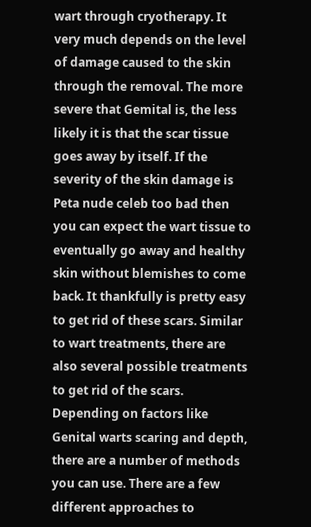wart through cryotherapy. It very much depends on the level of damage caused to the skin through the removal. The more severe that Gemital is, the less likely it is that the scar tissue goes away by itself. If the severity of the skin damage is Peta nude celeb too bad then you can expect the wart tissue to eventually go away and healthy skin without blemishes to come back. It thankfully is pretty easy to get rid of these scars. Similar to wart treatments, there are also several possible treatments to get rid of the scars. Depending on factors like Genital warts scaring and depth, there are a number of methods you can use. There are a few different approaches to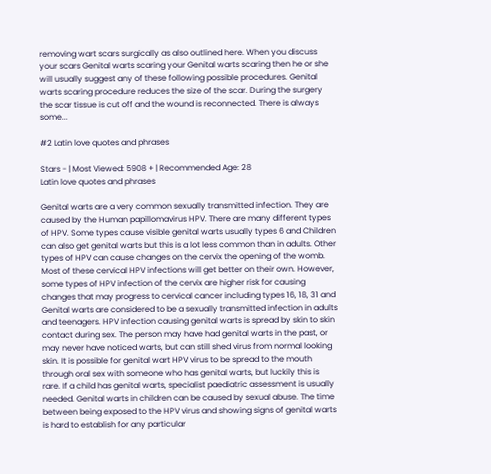removing wart scars surgically as also outlined here. When you discuss your scars Genital warts scaring your Genital warts scaring then he or she will usually suggest any of these following possible procedures. Genital warts scaring procedure reduces the size of the scar. During the surgery the scar tissue is cut off and the wound is reconnected. There is always some...

#2 Latin love quotes and phrases

Stars - | Most Viewed: 5908 + | Recommended Age: 28
Latin love quotes and phrases

Genital warts are a very common sexually transmitted infection. They are caused by the Human papillomavirus HPV. There are many different types of HPV. Some types cause visible genital warts usually types 6 and Children can also get genital warts but this is a lot less common than in adults. Other types of HPV can cause changes on the cervix the opening of the womb. Most of these cervical HPV infections will get better on their own. However, some types of HPV infection of the cervix are higher risk for causing changes that may progress to cervical cancer including types 16, 18, 31 and Genital warts are considered to be a sexually transmitted infection in adults and teenagers. HPV infection causing genital warts is spread by skin to skin contact during sex. The person may have had genital warts in the past, or may never have noticed warts, but can still shed virus from normal looking skin. It is possible for genital wart HPV virus to be spread to the mouth through oral sex with someone who has genital warts, but luckily this is rare. If a child has genital warts, specialist paediatric assessment is usually needed. Genital warts in children can be caused by sexual abuse. The time between being exposed to the HPV virus and showing signs of genital warts is hard to establish for any particular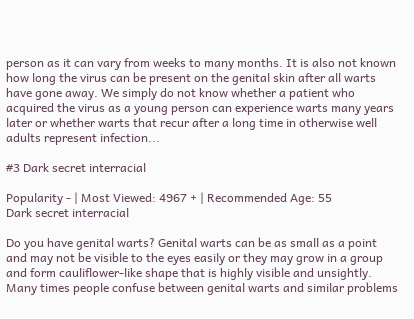person as it can vary from weeks to many months. It is also not known how long the virus can be present on the genital skin after all warts have gone away. We simply do not know whether a patient who acquired the virus as a young person can experience warts many years later or whether warts that recur after a long time in otherwise well adults represent infection...

#3 Dark secret interracial

Popularity - | Most Viewed: 4967 + | Recommended Age: 55
Dark secret interracial

Do you have genital warts? Genital warts can be as small as a point and may not be visible to the eyes easily or they may grow in a group and form cauliflower-like shape that is highly visible and unsightly. Many times people confuse between genital warts and similar problems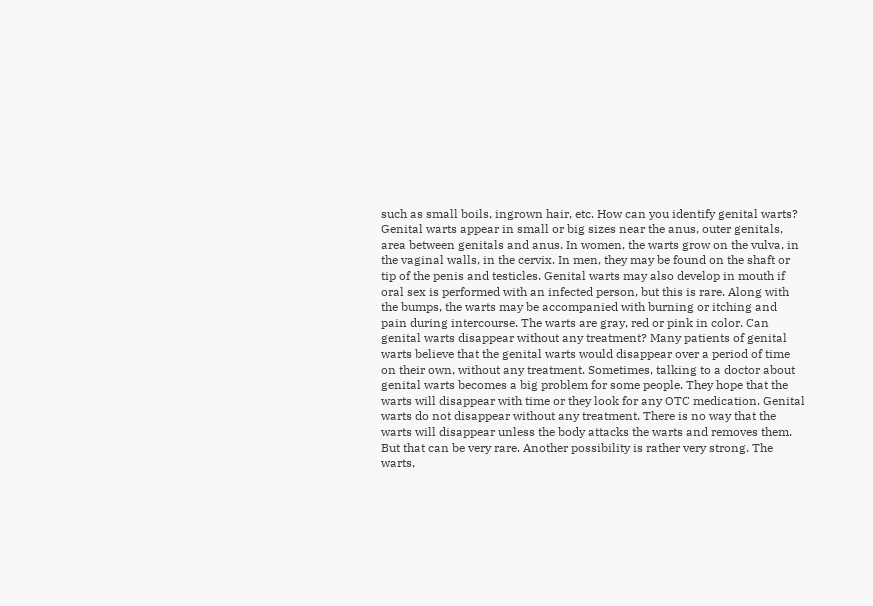such as small boils, ingrown hair, etc. How can you identify genital warts? Genital warts appear in small or big sizes near the anus, outer genitals, area between genitals and anus. In women, the warts grow on the vulva, in the vaginal walls, in the cervix. In men, they may be found on the shaft or tip of the penis and testicles. Genital warts may also develop in mouth if oral sex is performed with an infected person, but this is rare. Along with the bumps, the warts may be accompanied with burning or itching and pain during intercourse. The warts are gray, red or pink in color. Can genital warts disappear without any treatment? Many patients of genital warts believe that the genital warts would disappear over a period of time on their own, without any treatment. Sometimes, talking to a doctor about genital warts becomes a big problem for some people. They hope that the warts will disappear with time or they look for any OTC medication. Genital warts do not disappear without any treatment. There is no way that the warts will disappear unless the body attacks the warts and removes them. But that can be very rare. Another possibility is rather very strong. The warts,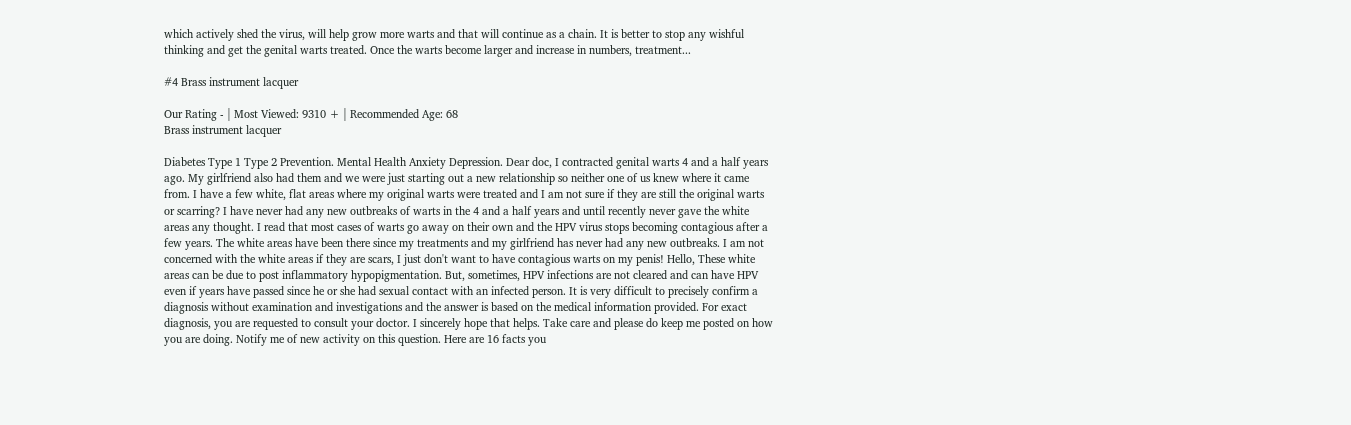which actively shed the virus, will help grow more warts and that will continue as a chain. It is better to stop any wishful thinking and get the genital warts treated. Once the warts become larger and increase in numbers, treatment...

#4 Brass instrument lacquer

Our Rating - | Most Viewed: 9310 + | Recommended Age: 68
Brass instrument lacquer

Diabetes Type 1 Type 2 Prevention. Mental Health Anxiety Depression. Dear doc, I contracted genital warts 4 and a half years ago. My girlfriend also had them and we were just starting out a new relationship so neither one of us knew where it came from. I have a few white, flat areas where my original warts were treated and I am not sure if they are still the original warts or scarring? I have never had any new outbreaks of warts in the 4 and a half years and until recently never gave the white areas any thought. I read that most cases of warts go away on their own and the HPV virus stops becoming contagious after a few years. The white areas have been there since my treatments and my girlfriend has never had any new outbreaks. I am not concerned with the white areas if they are scars, I just don't want to have contagious warts on my penis! Hello, These white areas can be due to post inflammatory hypopigmentation. But, sometimes, HPV infections are not cleared and can have HPV even if years have passed since he or she had sexual contact with an infected person. It is very difficult to precisely confirm a diagnosis without examination and investigations and the answer is based on the medical information provided. For exact diagnosis, you are requested to consult your doctor. I sincerely hope that helps. Take care and please do keep me posted on how you are doing. Notify me of new activity on this question. Here are 16 facts you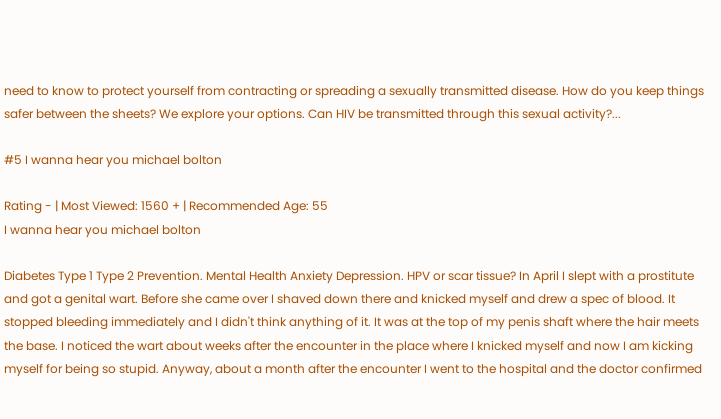need to know to protect yourself from contracting or spreading a sexually transmitted disease. How do you keep things safer between the sheets? We explore your options. Can HIV be transmitted through this sexual activity?...

#5 I wanna hear you michael bolton

Rating - | Most Viewed: 1560 + | Recommended Age: 55
I wanna hear you michael bolton

Diabetes Type 1 Type 2 Prevention. Mental Health Anxiety Depression. HPV or scar tissue? In April I slept with a prostitute and got a genital wart. Before she came over I shaved down there and knicked myself and drew a spec of blood. It stopped bleeding immediately and I didn't think anything of it. It was at the top of my penis shaft where the hair meets the base. I noticed the wart about weeks after the encounter in the place where I knicked myself and now I am kicking myself for being so stupid. Anyway, about a month after the encounter I went to the hospital and the doctor confirmed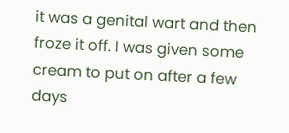it was a genital wart and then froze it off. I was given some cream to put on after a few days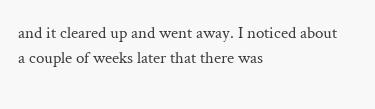and it cleared up and went away. I noticed about a couple of weeks later that there was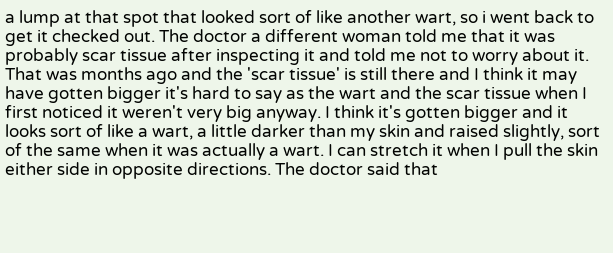a lump at that spot that looked sort of like another wart, so i went back to get it checked out. The doctor a different woman told me that it was probably scar tissue after inspecting it and told me not to worry about it. That was months ago and the 'scar tissue' is still there and I think it may have gotten bigger it's hard to say as the wart and the scar tissue when I first noticed it weren't very big anyway. I think it's gotten bigger and it looks sort of like a wart, a little darker than my skin and raised slightly, sort of the same when it was actually a wart. I can stretch it when I pull the skin either side in opposite directions. The doctor said that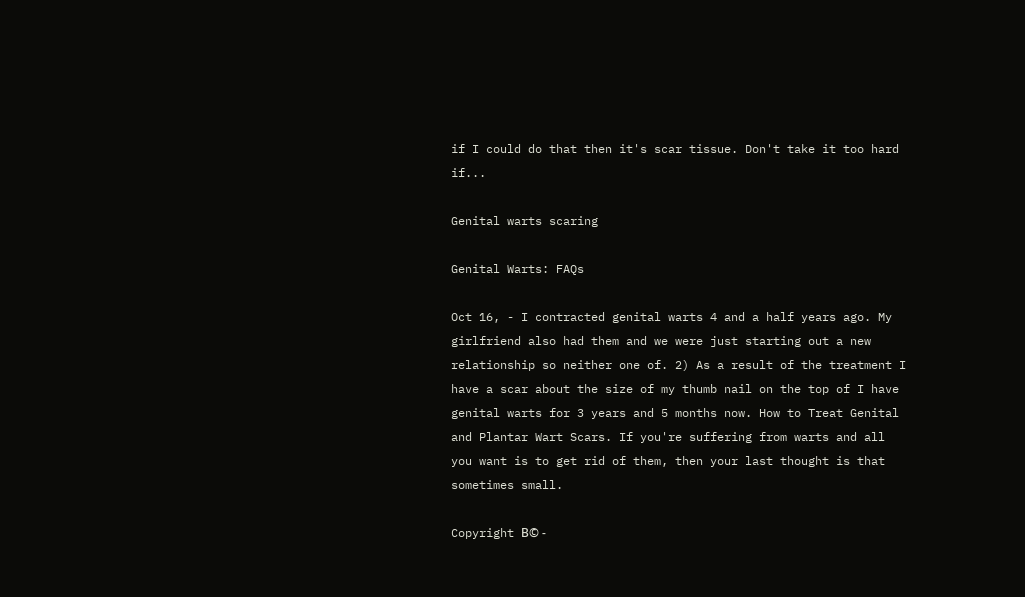if I could do that then it's scar tissue. Don't take it too hard if...

Genital warts scaring

Genital Warts: FAQs

Oct 16, - I contracted genital warts 4 and a half years ago. My girlfriend also had them and we were just starting out a new relationship so neither one of. 2) As a result of the treatment I have a scar about the size of my thumb nail on the top of I have genital warts for 3 years and 5 months now. How to Treat Genital and Plantar Wart Scars. If you're suffering from warts and all you want is to get rid of them, then your last thought is that sometimes small.

Copyright В© -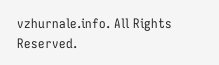vzhurnale.info. All Rights Reserved.